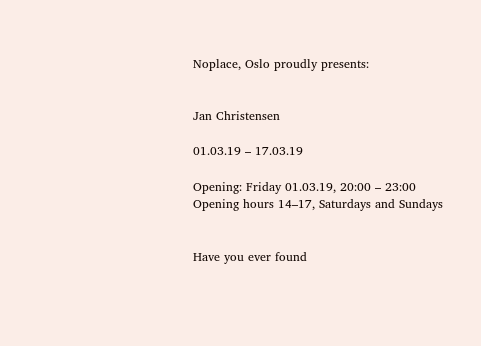Noplace, Oslo proudly presents:


Jan Christensen

01.03.19 – 17.03.19

Opening: Friday 01.03.19, 20:00 – 23:00
Opening hours 14–17, Saturdays and Sundays


Have you ever found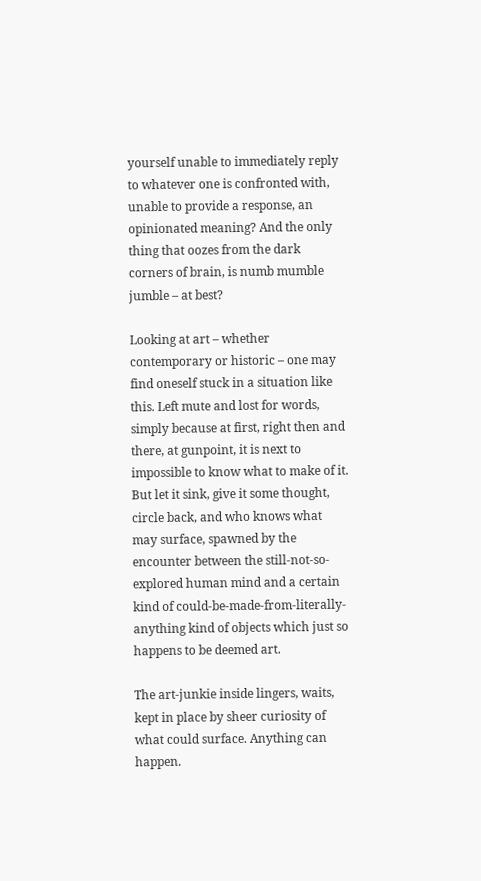yourself unable to immediately reply to whatever one is confronted with, unable to provide a response, an opinionated meaning? And the only thing that oozes from the dark corners of brain, is numb mumble jumble – at best?

Looking at art – whether contemporary or historic – one may find oneself stuck in a situation like this. Left mute and lost for words, simply because at first, right then and there, at gunpoint, it is next to impossible to know what to make of it. But let it sink, give it some thought, circle back, and who knows what may surface, spawned by the encounter between the still-not-so-explored human mind and a certain kind of could-be-made-from-literally-anything kind of objects which just so happens to be deemed art.

The art-junkie inside lingers, waits, kept in place by sheer curiosity of what could surface. Anything can happen.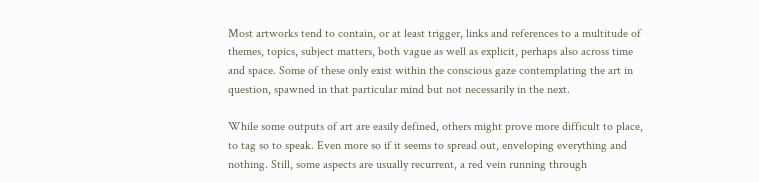Most artworks tend to contain, or at least trigger, links and references to a multitude of themes, topics, subject matters, both vague as well as explicit, perhaps also across time and space. Some of these only exist within the conscious gaze contemplating the art in question, spawned in that particular mind but not necessarily in the next.

While some outputs of art are easily defined, others might prove more difficult to place, to tag so to speak. Even more so if it seems to spread out, enveloping everything and nothing. Still, some aspects are usually recurrent, a red vein running through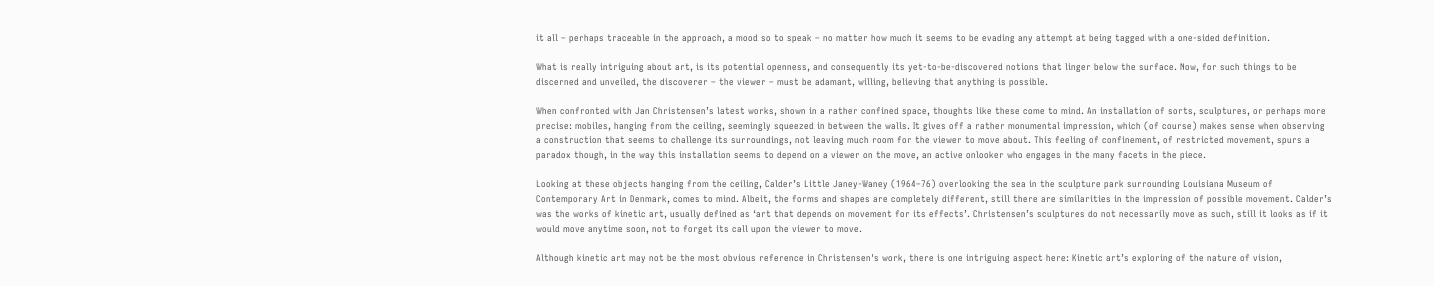it all – perhaps traceable in the approach, a mood so to speak – no matter how much it seems to be evading any attempt at being tagged with a one-sided definition.

What is really intriguing about art, is its potential openness, and consequently its yet-to-be-discovered notions that linger below the surface. Now, for such things to be discerned and unveiled, the discoverer – the viewer – must be adamant, willing, believing that anything is possible.

When confronted with Jan Christensen’s latest works, shown in a rather confined space, thoughts like these come to mind. An installation of sorts, sculptures, or perhaps more precise: mobiles, hanging from the ceiling, seemingly squeezed in between the walls. It gives off a rather monumental impression, which (of course) makes sense when observing a construction that seems to challenge its surroundings, not leaving much room for the viewer to move about. This feeling of confinement, of restricted movement, spurs a paradox though, in the way this installation seems to depend on a viewer on the move, an active onlooker who engages in the many facets in the piece.

Looking at these objects hanging from the ceiling, Calder’s Little Janey-Waney (1964–76) overlooking the sea in the sculpture park surrounding Louisiana Museum of Contemporary Art in Denmark, comes to mind. Albeit, the forms and shapes are completely different, still there are similarities in the impression of possible movement. Calder’s was the works of kinetic art, usually defined as ‘art that depends on movement for its effects’. Christensen’s sculptures do not necessarily move as such, still it looks as if it would move anytime soon, not to forget its call upon the viewer to move.

Although kinetic art may not be the most obvious reference in Christensen's work, there is one intriguing aspect here: Kinetic art’s exploring of the nature of vision,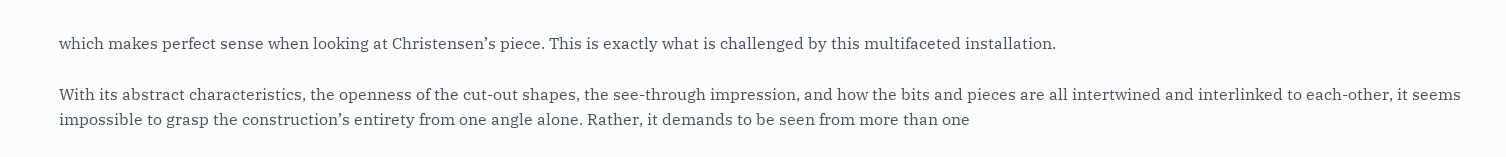which makes perfect sense when looking at Christensen’s piece. This is exactly what is challenged by this multifaceted installation.

With its abstract characteristics, the openness of the cut-out shapes, the see-through impression, and how the bits and pieces are all intertwined and interlinked to each-other, it seems impossible to grasp the construction’s entirety from one angle alone. Rather, it demands to be seen from more than one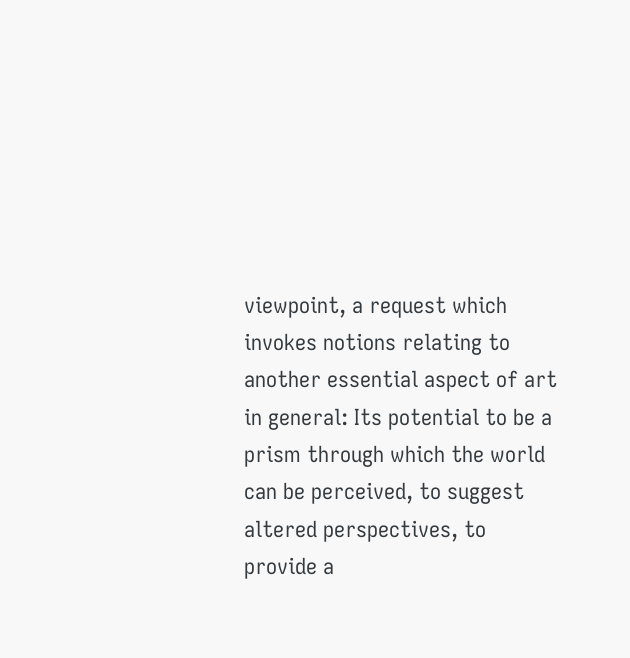viewpoint, a request which invokes notions relating to another essential aspect of art in general: Its potential to be a prism through which the world can be perceived, to suggest altered perspectives, to provide a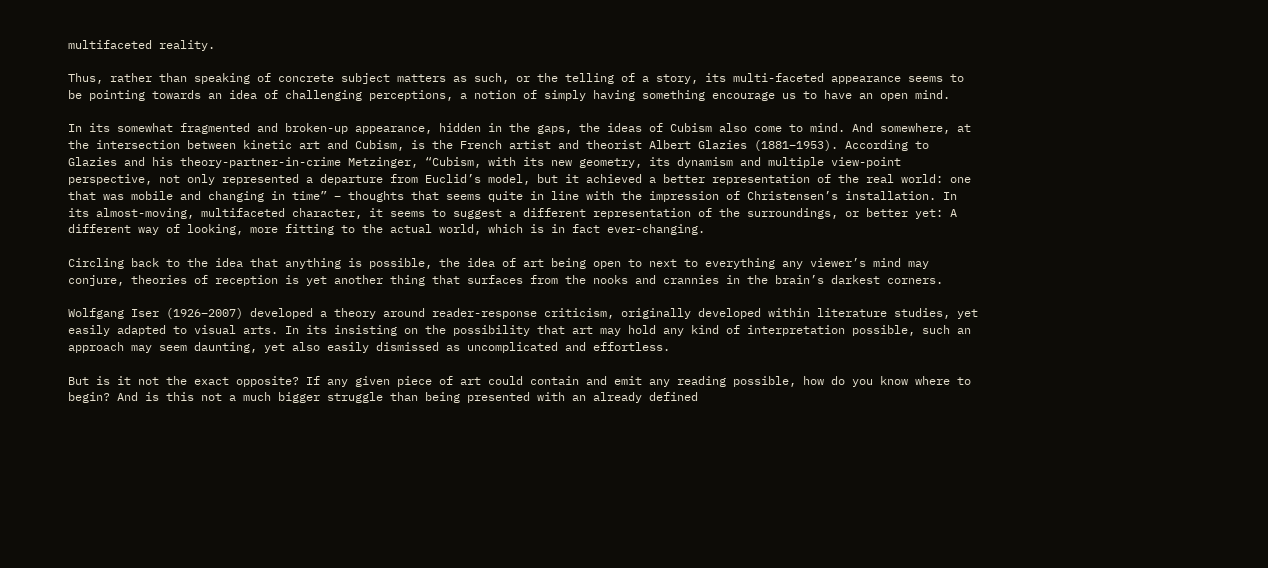multifaceted reality.

Thus, rather than speaking of concrete subject matters as such, or the telling of a story, its multi-faceted appearance seems to be pointing towards an idea of challenging perceptions, a notion of simply having something encourage us to have an open mind.

In its somewhat fragmented and broken-up appearance, hidden in the gaps, the ideas of Cubism also come to mind. And somewhere, at the intersection between kinetic art and Cubism, is the French artist and theorist Albert Glazies (1881–1953). According to Glazies and his theory-partner-in-crime Metzinger, “Cubism, with its new geometry, its dynamism and multiple view-point perspective, not only represented a departure from Euclid’s model, but it achieved a better representation of the real world: one that was mobile and changing in time” – thoughts that seems quite in line with the impression of Christensen’s installation. In its almost-moving, multifaceted character, it seems to suggest a different representation of the surroundings, or better yet: A different way of looking, more fitting to the actual world, which is in fact ever-changing.

Circling back to the idea that anything is possible, the idea of art being open to next to everything any viewer’s mind may conjure, theories of reception is yet another thing that surfaces from the nooks and crannies in the brain’s darkest corners.

Wolfgang Iser (1926–2007) developed a theory around reader-response criticism, originally developed within literature studies, yet easily adapted to visual arts. In its insisting on the possibility that art may hold any kind of interpretation possible, such an approach may seem daunting, yet also easily dismissed as uncomplicated and effortless.

But is it not the exact opposite? If any given piece of art could contain and emit any reading possible, how do you know where to begin? And is this not a much bigger struggle than being presented with an already defined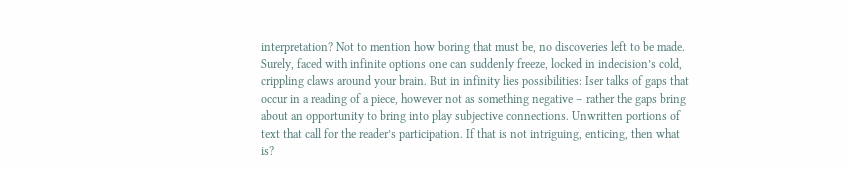interpretation? Not to mention how boring that must be, no discoveries left to be made. Surely, faced with infinite options one can suddenly freeze, locked in indecision’s cold, crippling claws around your brain. But in infinity lies possibilities: Iser talks of gaps that occur in a reading of a piece, however not as something negative – rather the gaps bring about an opportunity to bring into play subjective connections. Unwritten portions of text that call for the reader’s participation. If that is not intriguing, enticing, then what is?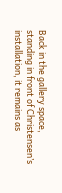Back in the gallery space, standing in front of Christensen’s installation, it remains as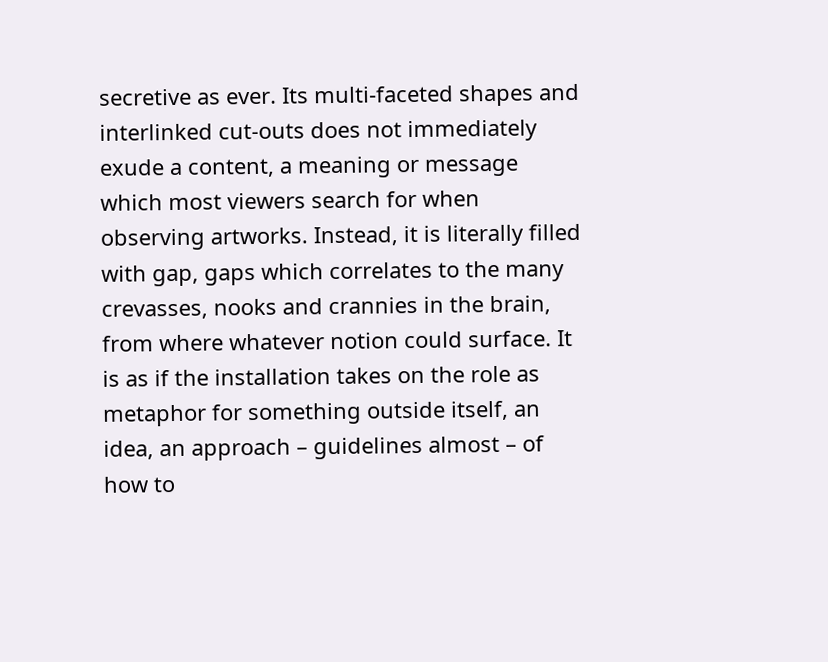secretive as ever. Its multi-faceted shapes and interlinked cut-outs does not immediately exude a content, a meaning or message which most viewers search for when observing artworks. Instead, it is literally filled with gap, gaps which correlates to the many crevasses, nooks and crannies in the brain, from where whatever notion could surface. It is as if the installation takes on the role as metaphor for something outside itself, an idea, an approach – guidelines almost – of how to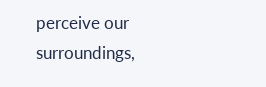perceive our surroundings,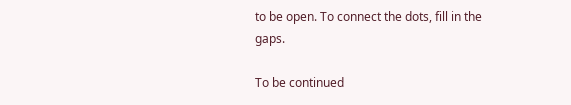to be open. To connect the dots, fill in the gaps.

To be continued